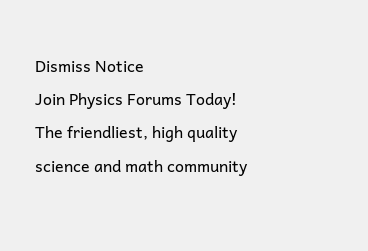Dismiss Notice
Join Physics Forums Today!
The friendliest, high quality science and math community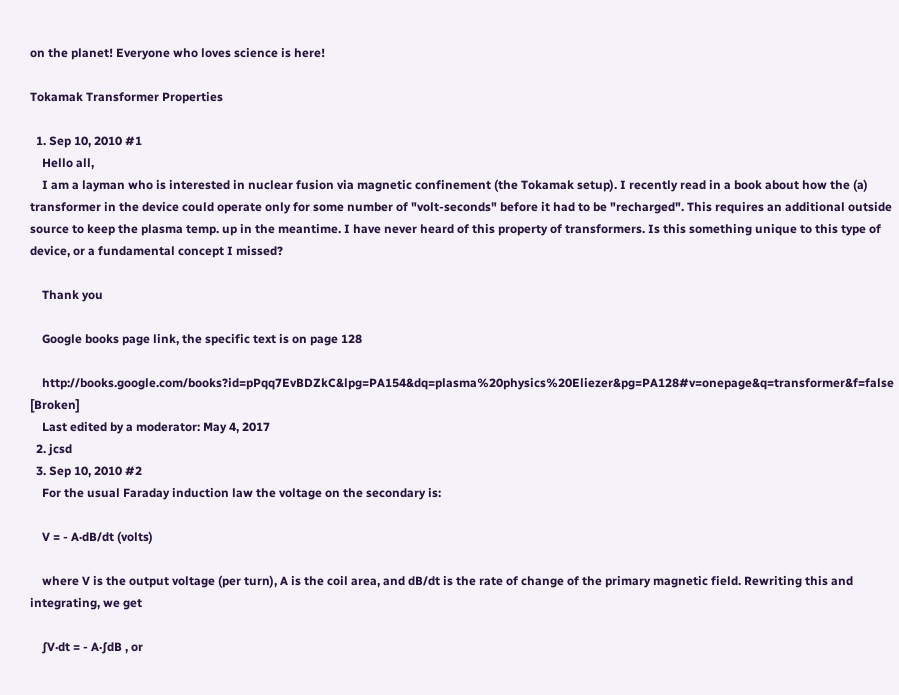on the planet! Everyone who loves science is here!

Tokamak Transformer Properties

  1. Sep 10, 2010 #1
    Hello all,
    I am a layman who is interested in nuclear fusion via magnetic confinement (the Tokamak setup). I recently read in a book about how the (a) transformer in the device could operate only for some number of "volt-seconds" before it had to be "recharged". This requires an additional outside source to keep the plasma temp. up in the meantime. I have never heard of this property of transformers. Is this something unique to this type of device, or a fundamental concept I missed?

    Thank you

    Google books page link, the specific text is on page 128

    http://books.google.com/books?id=pPqq7EvBDZkC&lpg=PA154&dq=plasma%20physics%20Eliezer&pg=PA128#v=onepage&q=transformer&f=false [Broken]
    Last edited by a moderator: May 4, 2017
  2. jcsd
  3. Sep 10, 2010 #2
    For the usual Faraday induction law the voltage on the secondary is:

    V = - A·dB/dt (volts)

    where V is the output voltage (per turn), A is the coil area, and dB/dt is the rate of change of the primary magnetic field. Rewriting this and integrating, we get

    ∫V·dt = - A·∫dB , or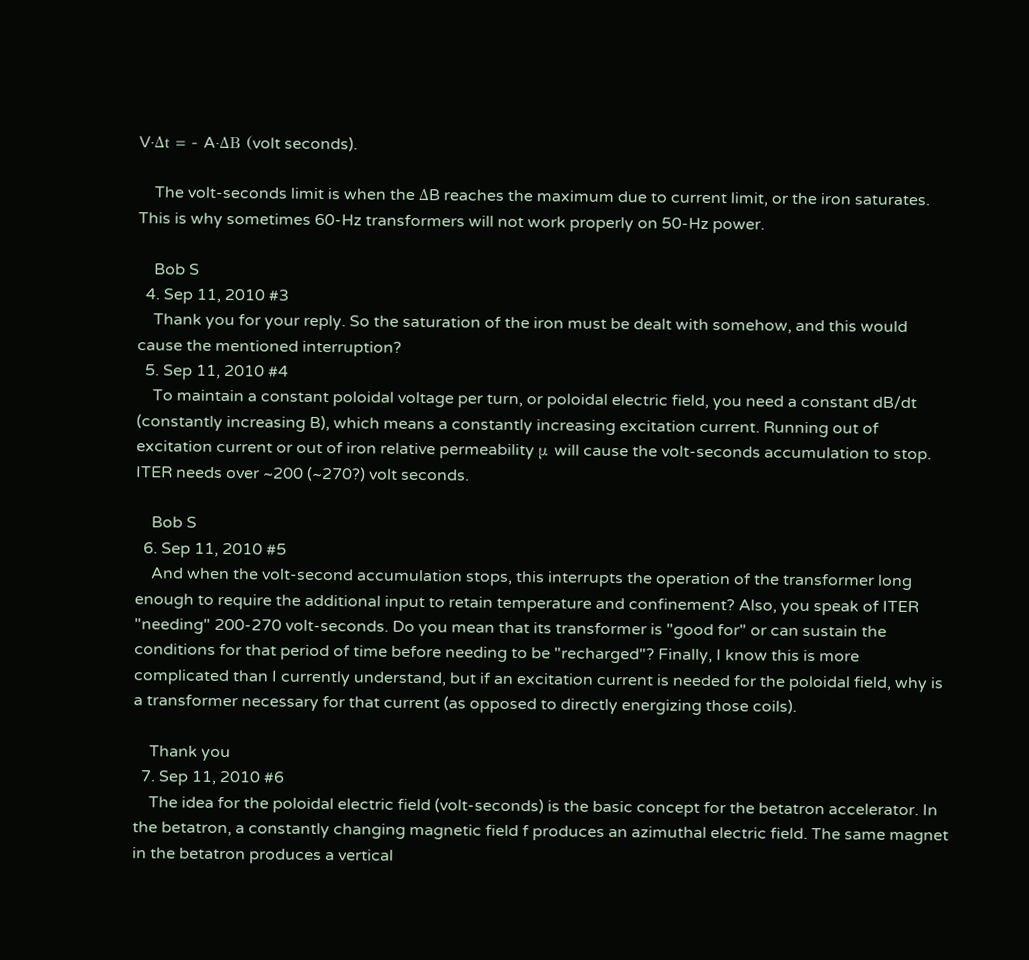V·Δt = - A·ΔB (volt seconds).

    The volt-seconds limit is when the ΔB reaches the maximum due to current limit, or the iron saturates. This is why sometimes 60-Hz transformers will not work properly on 50-Hz power.

    Bob S
  4. Sep 11, 2010 #3
    Thank you for your reply. So the saturation of the iron must be dealt with somehow, and this would cause the mentioned interruption?
  5. Sep 11, 2010 #4
    To maintain a constant poloidal voltage per turn, or poloidal electric field, you need a constant dB/dt (constantly increasing B), which means a constantly increasing excitation current. Running out of excitation current or out of iron relative permeability μ will cause the volt-seconds accumulation to stop. ITER needs over ~200 (~270?) volt seconds.

    Bob S
  6. Sep 11, 2010 #5
    And when the volt-second accumulation stops, this interrupts the operation of the transformer long enough to require the additional input to retain temperature and confinement? Also, you speak of ITER "needing" 200-270 volt-seconds. Do you mean that its transformer is "good for" or can sustain the conditions for that period of time before needing to be "recharged"? Finally, I know this is more complicated than I currently understand, but if an excitation current is needed for the poloidal field, why is a transformer necessary for that current (as opposed to directly energizing those coils).

    Thank you
  7. Sep 11, 2010 #6
    The idea for the poloidal electric field (volt-seconds) is the basic concept for the betatron accelerator. In the betatron, a constantly changing magnetic field f produces an azimuthal electric field. The same magnet in the betatron produces a vertical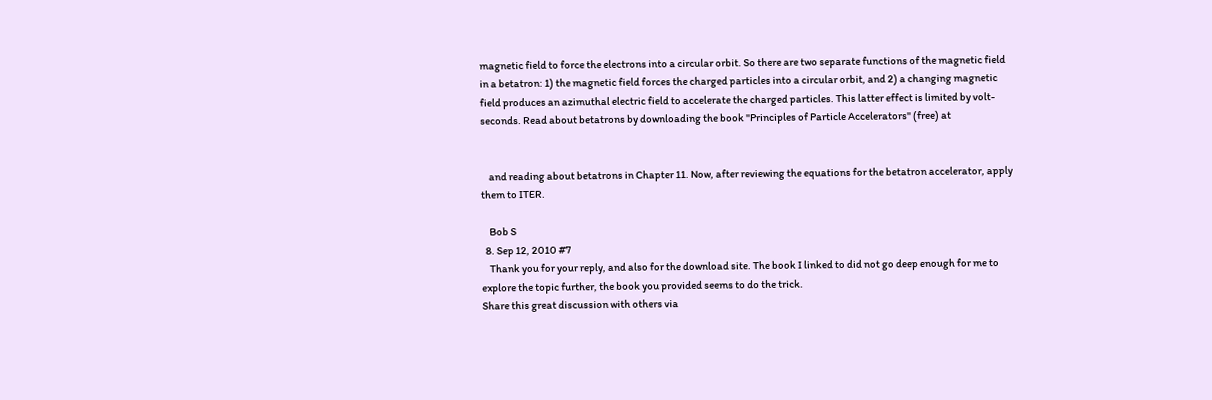magnetic field to force the electrons into a circular orbit. So there are two separate functions of the magnetic field in a betatron: 1) the magnetic field forces the charged particles into a circular orbit, and 2) a changing magnetic field produces an azimuthal electric field to accelerate the charged particles. This latter effect is limited by volt-seconds. Read about betatrons by downloading the book "Principles of Particle Accelerators" (free) at


    and reading about betatrons in Chapter 11. Now, after reviewing the equations for the betatron accelerator, apply them to ITER.

    Bob S
  8. Sep 12, 2010 #7
    Thank you for your reply, and also for the download site. The book I linked to did not go deep enough for me to explore the topic further, the book you provided seems to do the trick.
Share this great discussion with others via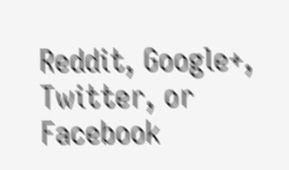Reddit, Google+, Twitter, or Facebook